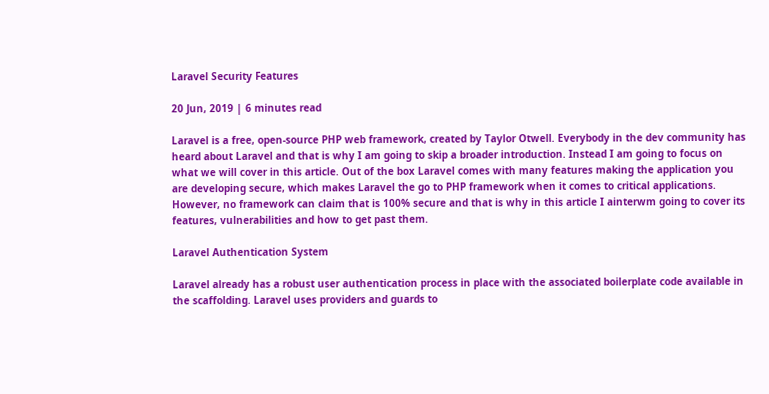Laravel Security Features

20 Jun, 2019 | 6 minutes read

Laravel is a free, open-source PHP web framework, created by Taylor Otwell. Everybody in the dev community has heard about Laravel and that is why I am going to skip a broader introduction. Instead I am going to focus on what we will cover in this article. Out of the box Laravel comes with many features making the application you are developing secure, which makes Laravel the go to PHP framework when it comes to critical applications. However, no framework can claim that is 100% secure and that is why in this article I ainterwm going to cover its features, vulnerabilities and how to get past them.

Laravel Authentication System

Laravel already has a robust user authentication process in place with the associated boilerplate code available in the scaffolding. Laravel uses providers and guards to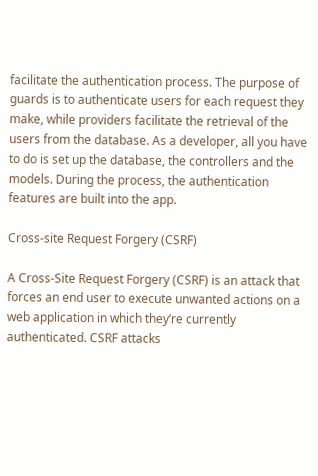facilitate the authentication process. The purpose of guards is to authenticate users for each request they make, while providers facilitate the retrieval of the users from the database. As a developer, all you have to do is set up the database, the controllers and the models. During the process, the authentication features are built into the app.

Cross-site Request Forgery (CSRF)

A Cross-Site Request Forgery (CSRF) is an attack that forces an end user to execute unwanted actions on a web application in which they’re currently authenticated. CSRF attacks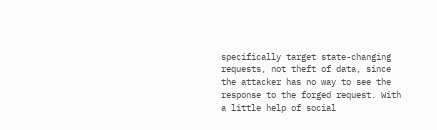specifically target state-changing requests, not theft of data, since the attacker has no way to see the response to the forged request. With a little help of social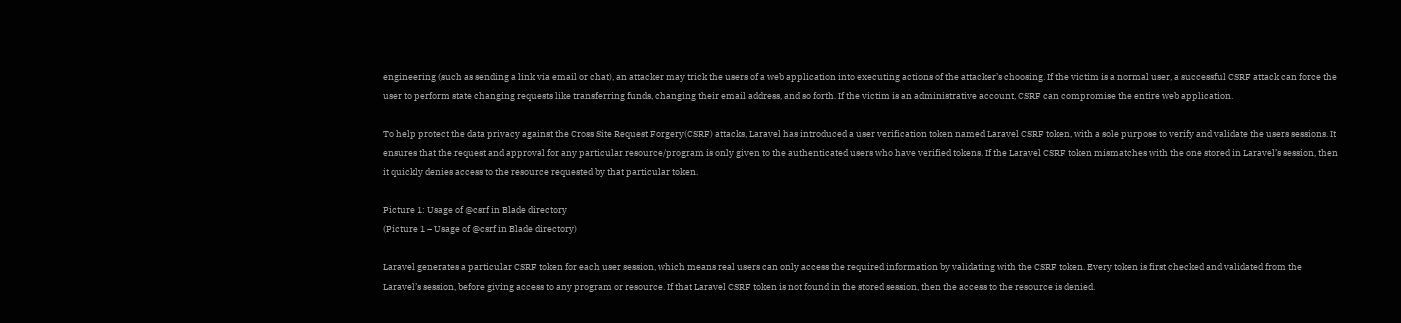engineering (such as sending a link via email or chat), an attacker may trick the users of a web application into executing actions of the attacker’s choosing. If the victim is a normal user, a successful CSRF attack can force the user to perform state changing requests like transferring funds, changing their email address, and so forth. If the victim is an administrative account, CSRF can compromise the entire web application.

To help protect the data privacy against the Cross Site Request Forgery(CSRF) attacks, Laravel has introduced a user verification token named Laravel CSRF token, with a sole purpose to verify and validate the users sessions. It ensures that the request and approval for any particular resource/program is only given to the authenticated users who have verified tokens. If the Laravel CSRF token mismatches with the one stored in Laravel’s session, then it quickly denies access to the resource requested by that particular token.

Picture 1: Usage of @csrf in Blade directory
(Picture 1 – Usage of @csrf in Blade directory)

Laravel generates a particular CSRF token for each user session, which means real users can only access the required information by validating with the CSRF token. Every token is first checked and validated from the Laravel’s session, before giving access to any program or resource. If that Laravel CSRF token is not found in the stored session, then the access to the resource is denied.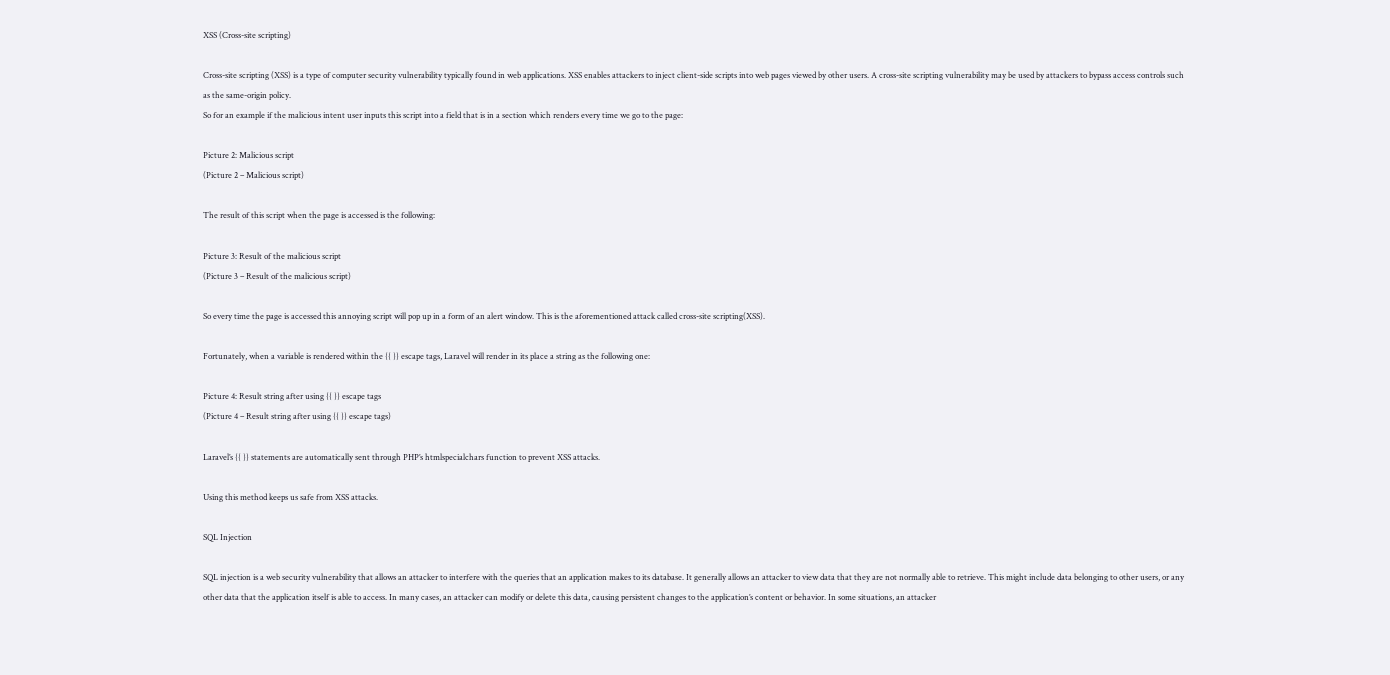XSS (Cross-site scripting)

Cross-site scripting (XSS) is a type of computer security vulnerability typically found in web applications. XSS enables attackers to inject client-side scripts into web pages viewed by other users. A cross-site scripting vulnerability may be used by attackers to bypass access controls such as the same-origin policy.
So for an example if the malicious intent user inputs this script into a field that is in a section which renders every time we go to the page:

Picture 2: Malicious script
(Picture 2 – Malicious script)

The result of this script when the page is accessed is the following:

Picture 3: Result of the malicious script
(Picture 3 – Result of the malicious script)

So every time the page is accessed this annoying script will pop up in a form of an alert window. This is the aforementioned attack called cross-site scripting(XSS).

Fortunately, when a variable is rendered within the {{ }} escape tags, Laravel will render in its place a string as the following one:

Picture 4: Result string after using {{ }} escape tags
(Picture 4 – Result string after using {{ }} escape tags)

Laravel’s {{ }} statements are automatically sent through PHP’s htmlspecialchars function to prevent XSS attacks.

Using this method keeps us safe from XSS attacks.

SQL Injection

SQL injection is a web security vulnerability that allows an attacker to interfere with the queries that an application makes to its database. It generally allows an attacker to view data that they are not normally able to retrieve. This might include data belonging to other users, or any other data that the application itself is able to access. In many cases, an attacker can modify or delete this data, causing persistent changes to the application’s content or behavior. In some situations, an attacker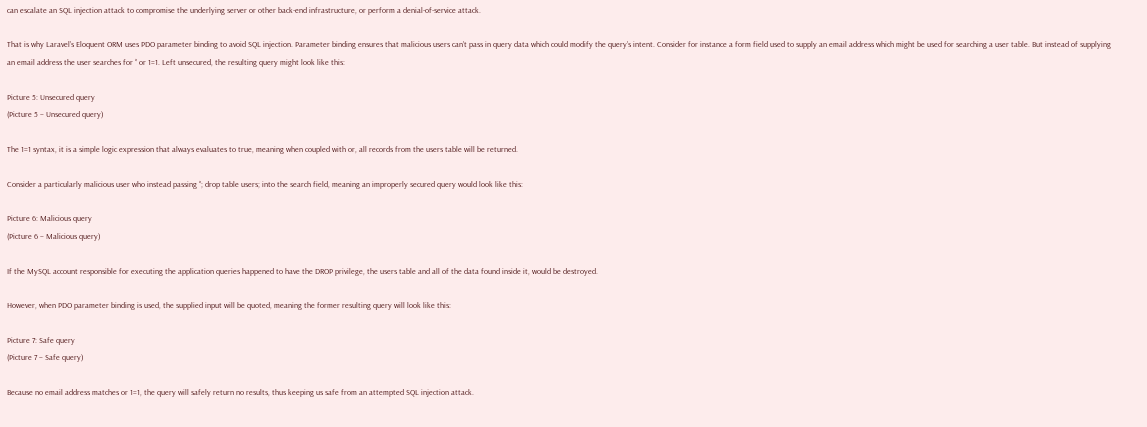can escalate an SQL injection attack to compromise the underlying server or other back-end infrastructure, or perform a denial-of-service attack.

That is why Laravel’s Eloquent ORM uses PDO parameter binding to avoid SQL injection. Parameter binding ensures that malicious users can’t pass in query data which could modify the query’s intent. Consider for instance a form field used to supply an email address which might be used for searching a user table. But instead of supplying an email address the user searches for ‘’ or 1=1. Left unsecured, the resulting query might look like this:

Picture 5: Unsecured query
(Picture 5 – Unsecured query)

The 1=1 syntax, it is a simple logic expression that always evaluates to true, meaning when coupled with or, all records from the users table will be returned.

Consider a particularly malicious user who instead passing ‘’; drop table users; into the search field, meaning an improperly secured query would look like this:

Picture 6: Malicious query
(Picture 6 – Malicious query)

If the MySQL account responsible for executing the application queries happened to have the DROP privilege, the users table and all of the data found inside it, would be destroyed.

However, when PDO parameter binding is used, the supplied input will be quoted, meaning the former resulting query will look like this:

Picture 7: Safe query
(Picture 7 – Safe query)

Because no email address matches or 1=1, the query will safely return no results, thus keeping us safe from an attempted SQL injection attack.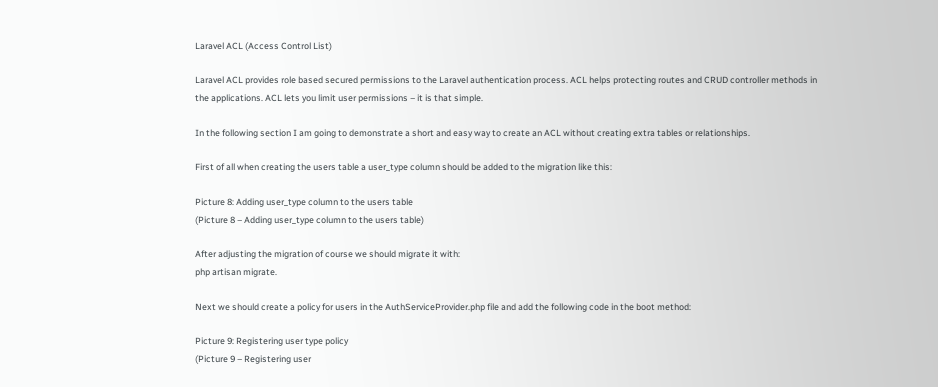Laravel ACL (Access Control List)

Laravel ACL provides role based secured permissions to the Laravel authentication process. ACL helps protecting routes and CRUD controller methods in the applications. ACL lets you limit user permissions – it is that simple.

In the following section I am going to demonstrate a short and easy way to create an ACL without creating extra tables or relationships.

First of all when creating the users table a user_type column should be added to the migration like this:

Picture 8: Adding user_type column to the users table
(Picture 8 – Adding user_type column to the users table)

After adjusting the migration of course we should migrate it with:
php artisan migrate.

Next we should create a policy for users in the AuthServiceProvider.php file and add the following code in the boot method:

Picture 9: Registering user type policy
(Picture 9 – Registering user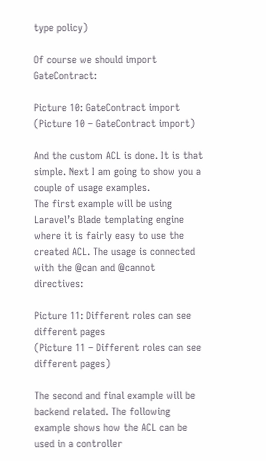type policy)

Of course we should import GateContract:

Picture 10: GateContract import
(Picture 10 – GateContract import)

And the custom ACL is done. It is that simple. Next I am going to show you a couple of usage examples.
The first example will be using Laravel’s Blade templating engine where it is fairly easy to use the created ACL. The usage is connected with the @can and @cannot directives:

Picture 11: Different roles can see different pages
(Picture 11 – Different roles can see different pages)

The second and final example will be backend related. The following example shows how the ACL can be used in a controller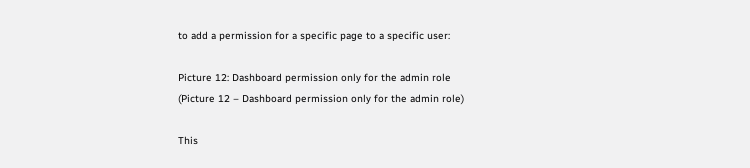to add a permission for a specific page to a specific user:

Picture 12: Dashboard permission only for the admin role
(Picture 12 – Dashboard permission only for the admin role)

This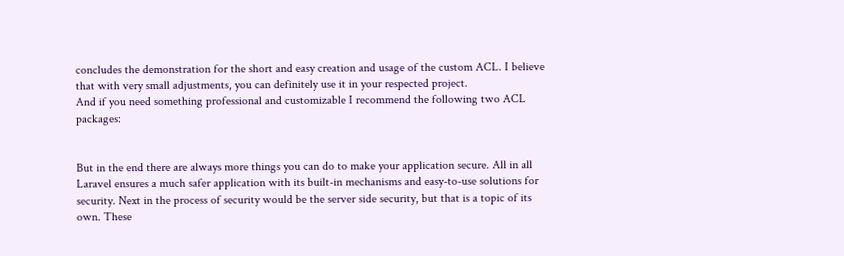concludes the demonstration for the short and easy creation and usage of the custom ACL. I believe that with very small adjustments, you can definitely use it in your respected project.
And if you need something professional and customizable I recommend the following two ACL packages:


But in the end there are always more things you can do to make your application secure. All in all Laravel ensures a much safer application with its built-in mechanisms and easy-to-use solutions for security. Next in the process of security would be the server side security, but that is a topic of its own. These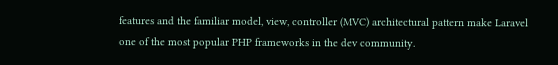features and the familiar model, view, controller (MVC) architectural pattern make Laravel one of the most popular PHP frameworks in the dev community.